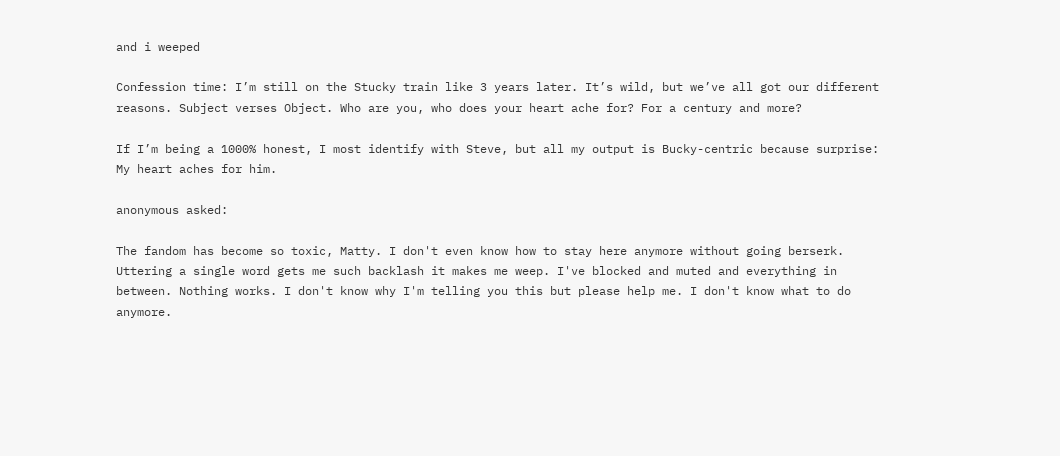and i weeped

Confession time: I’m still on the Stucky train like 3 years later. It’s wild, but we’ve all got our different reasons. Subject verses Object. Who are you, who does your heart ache for? For a century and more?

If I’m being a 1000% honest, I most identify with Steve, but all my output is Bucky-centric because surprise: My heart aches for him.

anonymous asked:

The fandom has become so toxic, Matty. I don't even know how to stay here anymore without going berserk. Uttering a single word gets me such backlash it makes me weep. I've blocked and muted and everything in between. Nothing works. I don't know why I'm telling you this but please help me. I don't know what to do anymore.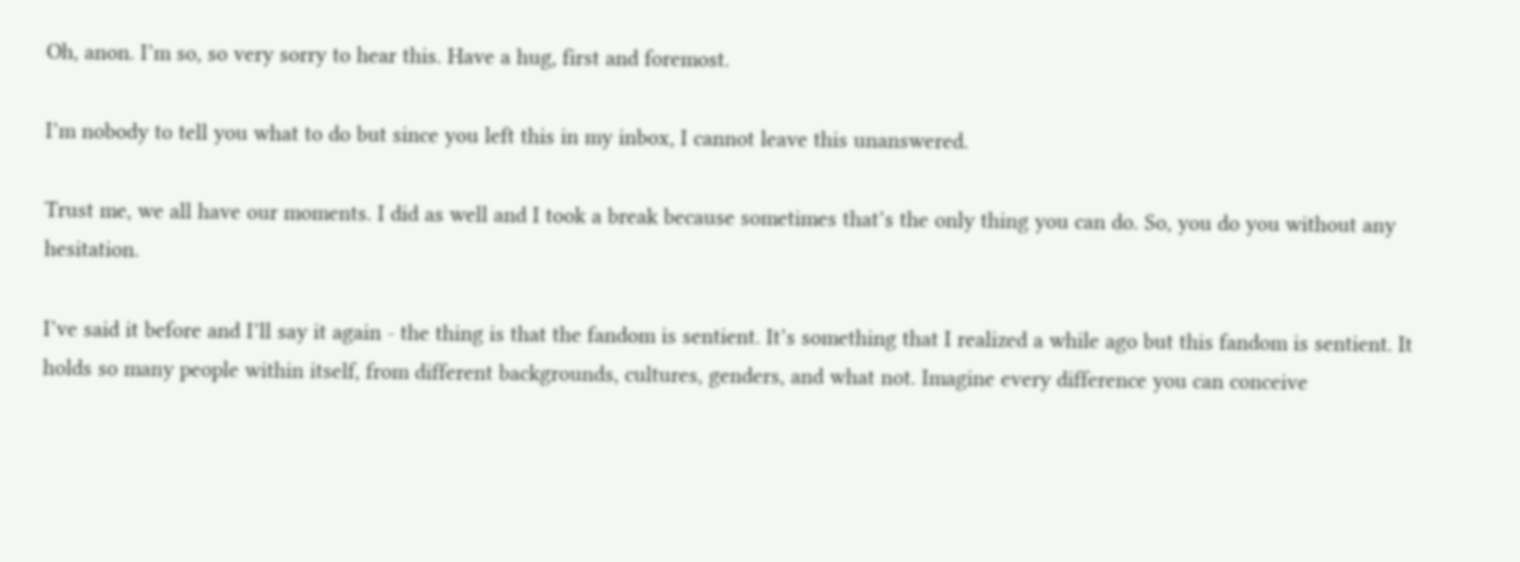Oh, anon. I’m so, so very sorry to hear this. Have a hug, first and foremost.

I’m nobody to tell you what to do but since you left this in my inbox, I cannot leave this unanswered.

Trust me, we all have our moments. I did as well and I took a break because sometimes that’s the only thing you can do. So, you do you without any hesitation.

I’ve said it before and I’ll say it again - the thing is that the fandom is sentient. It’s something that I realized a while ago but this fandom is sentient. It holds so many people within itself, from different backgrounds, cultures, genders, and what not. Imagine every difference you can conceive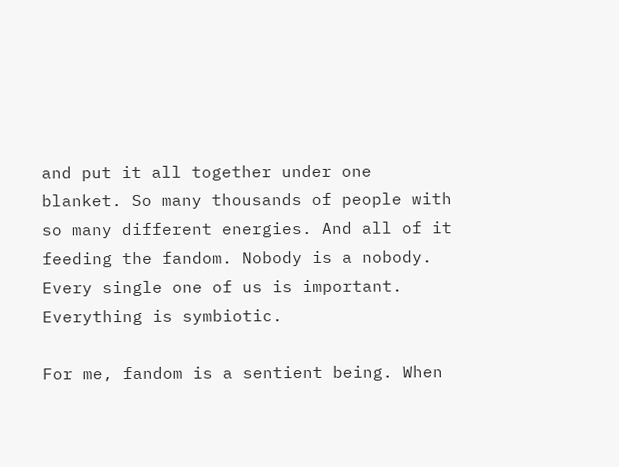and put it all together under one blanket. So many thousands of people with so many different energies. And all of it feeding the fandom. Nobody is a nobody. Every single one of us is important. Everything is symbiotic.

For me, fandom is a sentient being. When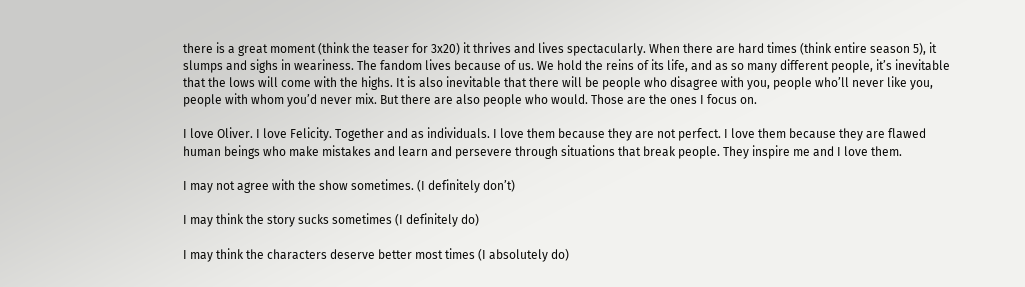there is a great moment (think the teaser for 3x20) it thrives and lives spectacularly. When there are hard times (think entire season 5), it slumps and sighs in weariness. The fandom lives because of us. We hold the reins of its life, and as so many different people, it’s inevitable that the lows will come with the highs. It is also inevitable that there will be people who disagree with you, people who’ll never like you, people with whom you’d never mix. But there are also people who would. Those are the ones I focus on.

I love Oliver. I love Felicity. Together and as individuals. I love them because they are not perfect. I love them because they are flawed human beings who make mistakes and learn and persevere through situations that break people. They inspire me and I love them.

I may not agree with the show sometimes. (I definitely don’t)

I may think the story sucks sometimes (I definitely do)

I may think the characters deserve better most times (I absolutely do)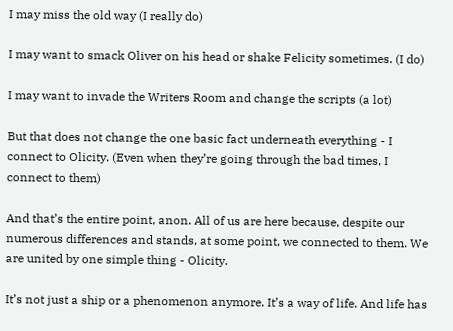I may miss the old way (I really do)

I may want to smack Oliver on his head or shake Felicity sometimes. (I do)

I may want to invade the Writers Room and change the scripts (a lot)

But that does not change the one basic fact underneath everything - I connect to Olicity. (Even when they’re going through the bad times, I connect to them)

And that’s the entire point, anon. All of us are here because, despite our numerous differences and stands, at some point, we connected to them. We are united by one simple thing - Olicity.

It’s not just a ship or a phenomenon anymore. It’s a way of life. And life has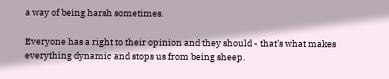a way of being harsh sometimes.

Everyone has a right to their opinion and they should - that’s what makes everything dynamic and stops us from being sheep.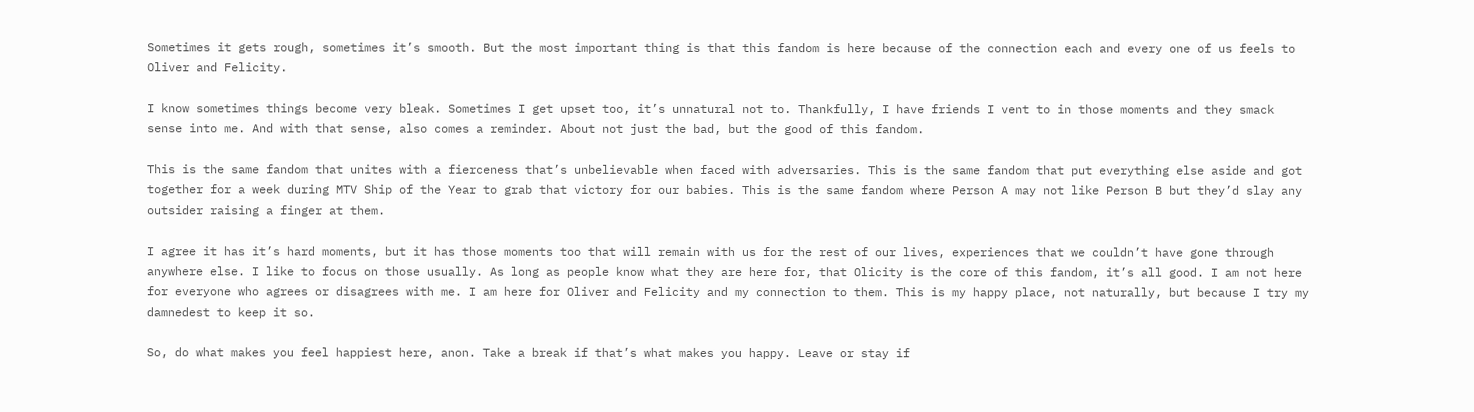Sometimes it gets rough, sometimes it’s smooth. But the most important thing is that this fandom is here because of the connection each and every one of us feels to Oliver and Felicity.

I know sometimes things become very bleak. Sometimes I get upset too, it’s unnatural not to. Thankfully, I have friends I vent to in those moments and they smack sense into me. And with that sense, also comes a reminder. About not just the bad, but the good of this fandom.

This is the same fandom that unites with a fierceness that’s unbelievable when faced with adversaries. This is the same fandom that put everything else aside and got together for a week during MTV Ship of the Year to grab that victory for our babies. This is the same fandom where Person A may not like Person B but they’d slay any outsider raising a finger at them.

I agree it has it’s hard moments, but it has those moments too that will remain with us for the rest of our lives, experiences that we couldn’t have gone through anywhere else. I like to focus on those usually. As long as people know what they are here for, that Olicity is the core of this fandom, it’s all good. I am not here for everyone who agrees or disagrees with me. I am here for Oliver and Felicity and my connection to them. This is my happy place, not naturally, but because I try my damnedest to keep it so.

So, do what makes you feel happiest here, anon. Take a break if that’s what makes you happy. Leave or stay if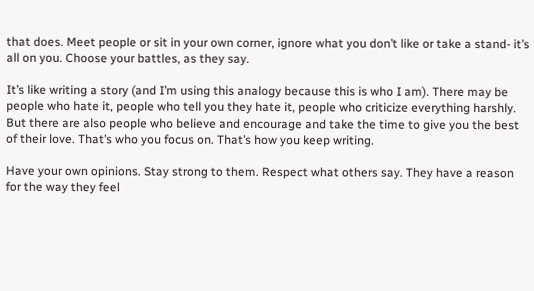that does. Meet people or sit in your own corner, ignore what you don’t like or take a stand- it’s all on you. Choose your battles, as they say.

It’s like writing a story (and I’m using this analogy because this is who I am). There may be people who hate it, people who tell you they hate it, people who criticize everything harshly. But there are also people who believe and encourage and take the time to give you the best of their love. That’s who you focus on. That’s how you keep writing.

Have your own opinions. Stay strong to them. Respect what others say. They have a reason for the way they feel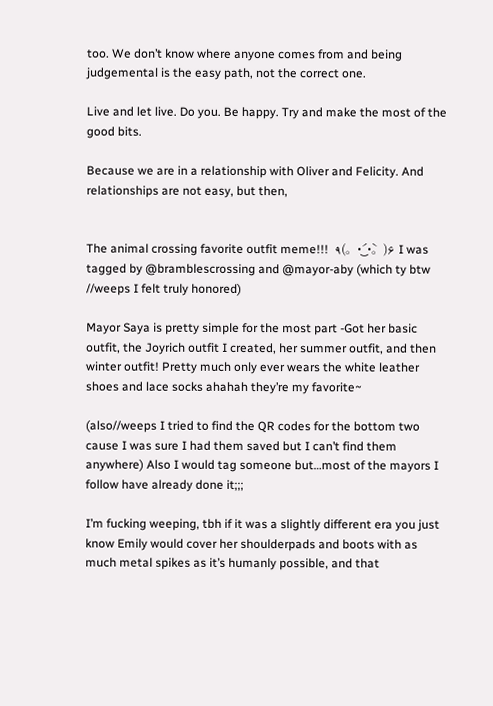too. We don’t know where anyone comes from and being judgemental is the easy path, not the correct one.

Live and let live. Do you. Be happy. Try and make the most of the good bits.

Because we are in a relationship with Oliver and Felicity. And relationships are not easy, but then,


The animal crossing favorite outfit meme!!!  ٩(。•́‿•̀。)۶ I was tagged by @bramblescrossing and @mayor-aby (which ty btw //weeps I felt truly honored)

Mayor Saya is pretty simple for the most part -Got her basic outfit, the Joyrich outfit I created, her summer outfit, and then winter outfit! Pretty much only ever wears the white leather shoes and lace socks ahahah they’re my favorite~

(also//weeps I tried to find the QR codes for the bottom two cause I was sure I had them saved but I can’t find them anywhere) Also I would tag someone but…most of the mayors I follow have already done it;;;

I’m fucking weeping, tbh if it was a slightly different era you just know Emily would cover her shoulderpads and boots with as much metal spikes as it’s humanly possible, and that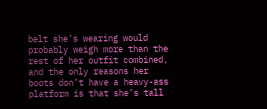belt she’s wearing would probably weigh more than the rest of her outfit combined, and the only reasons her boots don’t have a heavy-ass platform is that she’s tall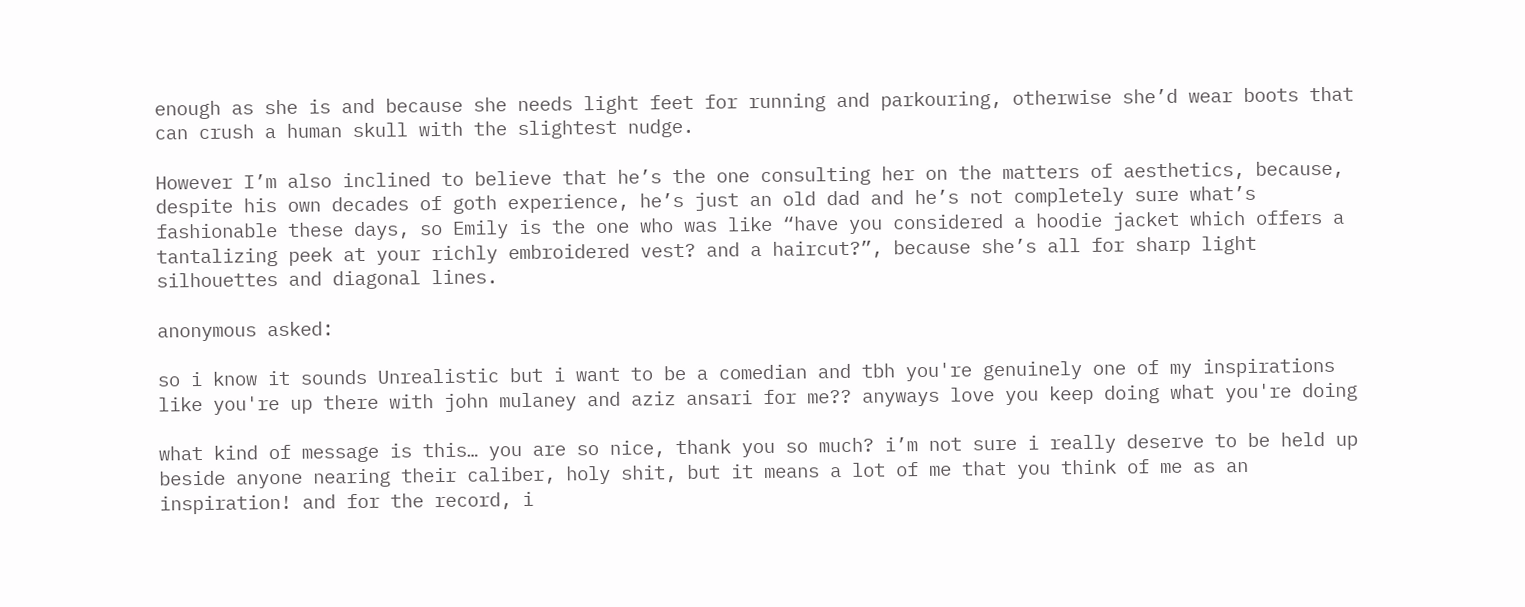enough as she is and because she needs light feet for running and parkouring, otherwise she’d wear boots that can crush a human skull with the slightest nudge.

However I’m also inclined to believe that he’s the one consulting her on the matters of aesthetics, because, despite his own decades of goth experience, he’s just an old dad and he’s not completely sure what’s fashionable these days, so Emily is the one who was like “have you considered a hoodie jacket which offers a tantalizing peek at your richly embroidered vest? and a haircut?”, because she’s all for sharp light silhouettes and diagonal lines.

anonymous asked:

so i know it sounds Unrealistic but i want to be a comedian and tbh you're genuinely one of my inspirations like you're up there with john mulaney and aziz ansari for me?? anyways love you keep doing what you're doing

what kind of message is this… you are so nice, thank you so much? i’m not sure i really deserve to be held up beside anyone nearing their caliber, holy shit, but it means a lot of me that you think of me as an inspiration! and for the record, i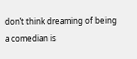don’t think dreaming of being a comedian is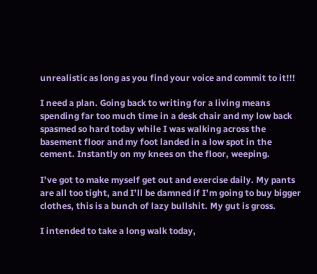unrealistic as long as you find your voice and commit to it!!!

I need a plan. Going back to writing for a living means spending far too much time in a desk chair and my low back spasmed so hard today while I was walking across the basement floor and my foot landed in a low spot in the cement. Instantly on my knees on the floor, weeping.

I’ve got to make myself get out and exercise daily. My pants are all too tight, and I’ll be damned if I’m going to buy bigger clothes, this is a bunch of lazy bullshit. My gut is gross.

I intended to take a long walk today,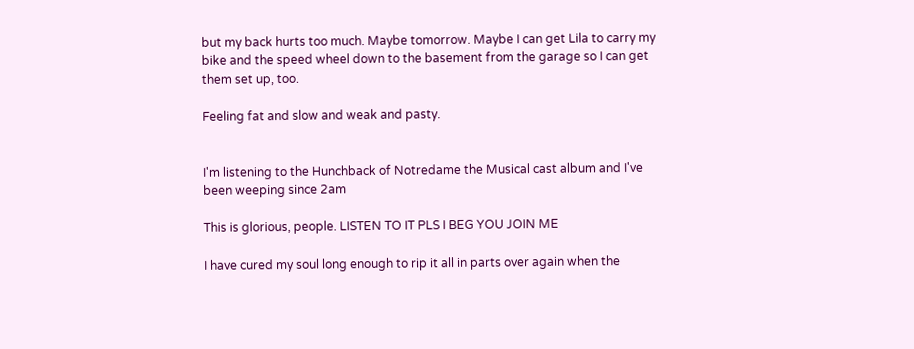but my back hurts too much. Maybe tomorrow. Maybe I can get Lila to carry my bike and the speed wheel down to the basement from the garage so I can get them set up, too.

Feeling fat and slow and weak and pasty.


I'm listening to the Hunchback of Notredame the Musical cast album and I've been weeping since 2am

This is glorious, people. LISTEN TO IT PLS I BEG YOU JOIN ME

I have cured my soul long enough to rip it all in parts over again when the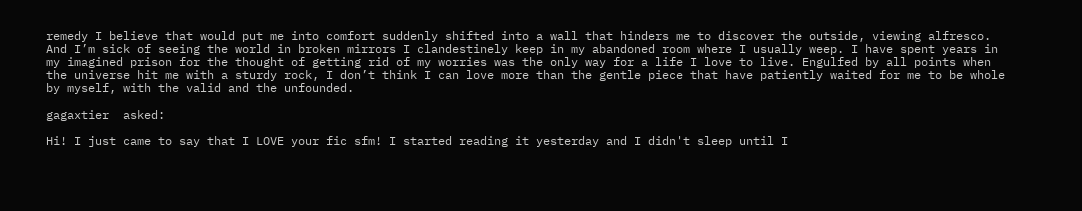remedy I believe that would put me into comfort suddenly shifted into a wall that hinders me to discover the outside, viewing alfresco. And I’m sick of seeing the world in broken mirrors I clandestinely keep in my abandoned room where I usually weep. I have spent years in my imagined prison for the thought of getting rid of my worries was the only way for a life I love to live. Engulfed by all points when the universe hit me with a sturdy rock, I don’t think I can love more than the gentle piece that have patiently waited for me to be whole by myself, with the valid and the unfounded.

gagaxtier  asked:

Hi! I just came to say that I LOVE your fic sfm! I started reading it yesterday and I didn't sleep until I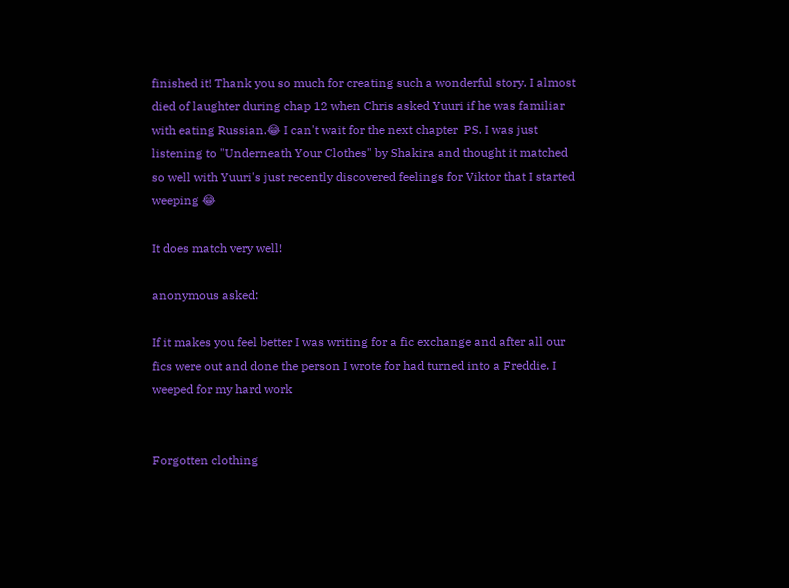finished it! Thank you so much for creating such a wonderful story. I almost died of laughter during chap 12 when Chris asked Yuuri if he was familiar with eating Russian.😂 I can't wait for the next chapter  PS. I was just listening to "Underneath Your Clothes" by Shakira and thought it matched so well with Yuuri's just recently discovered feelings for Viktor that I started weeping 😂

It does match very well!

anonymous asked:

If it makes you feel better I was writing for a fic exchange and after all our fics were out and done the person I wrote for had turned into a Freddie. I weeped for my hard work


Forgotten clothing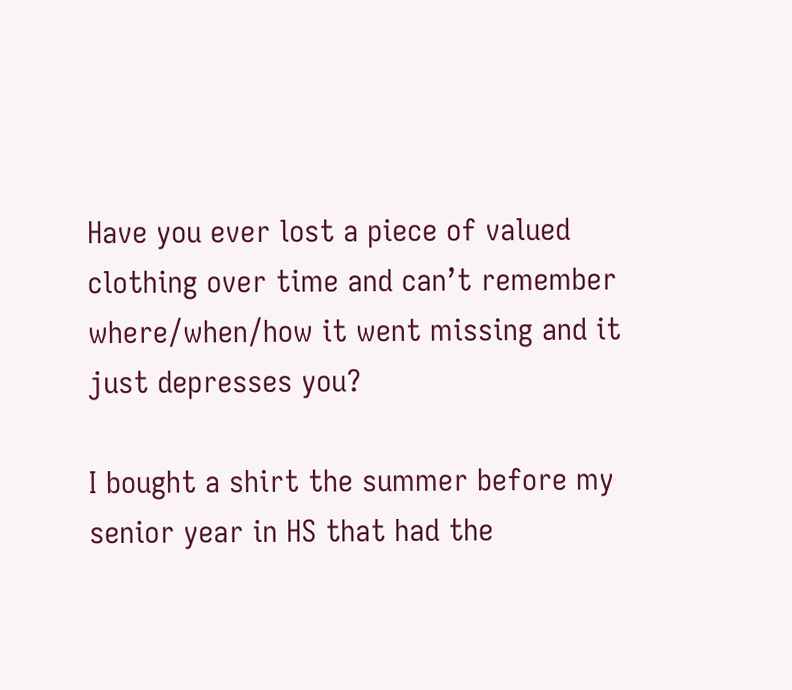Have you ever lost a piece of valued clothing over time and can’t remember where/when/how it went missing and it just depresses you?

I bought a shirt the summer before my senior year in HS that had the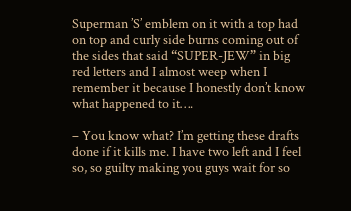Superman ’S’ emblem on it with a top had on top and curly side burns coming out of the sides that said “SUPER-JEW” in big red letters and I almost weep when I remember it because I honestly don’t know what happened to it….

– You know what? I’m getting these drafts done if it kills me. I have two left and I feel so, so guilty making you guys wait for so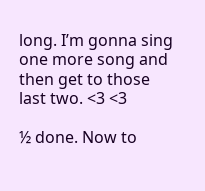long. I’m gonna sing one more song and then get to those last two. <3 <3

½ done. Now to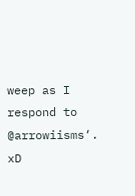weep as I respond to @arrowiisms‘. xD